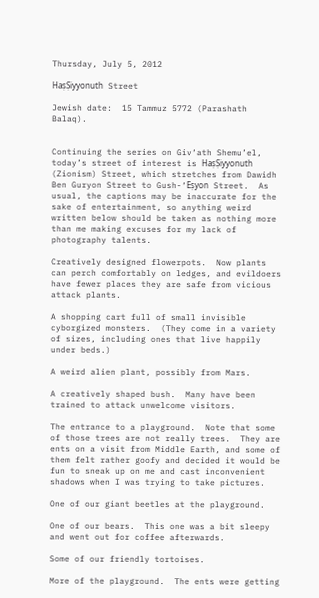Thursday, July 5, 2012

HaṣṢiyyonuth Street

Jewish date:  15 Tammuz 5772 (Parashath Balaq).


Continuing the series on Giv‘ath Shemu’el, today’s street of interest is HaṣṢiyyonuth (Zionism) Street, which stretches from Dawidh Ben Guryon Street to Gush-‘Eṣyon Street.  As usual, the captions may be inaccurate for the sake of entertainment, so anything weird written below should be taken as nothing more than me making excuses for my lack of photography talents.

Creatively designed flowerpots.  Now plants can perch comfortably on ledges, and evildoers have fewer places they are safe from vicious attack plants.

A shopping cart full of small invisible cyborgized monsters.  (They come in a variety of sizes, including ones that live happily under beds.)

A weird alien plant, possibly from Mars.

A creatively shaped bush.  Many have been trained to attack unwelcome visitors.

The entrance to a playground.  Note that some of those trees are not really trees.  They are ents on a visit from Middle Earth, and some of them felt rather goofy and decided it would be fun to sneak up on me and cast inconvenient shadows when I was trying to take pictures.

One of our giant beetles at the playground.

One of our bears.  This one was a bit sleepy and went out for coffee afterwards.

Some of our friendly tortoises.

More of the playground.  The ents were getting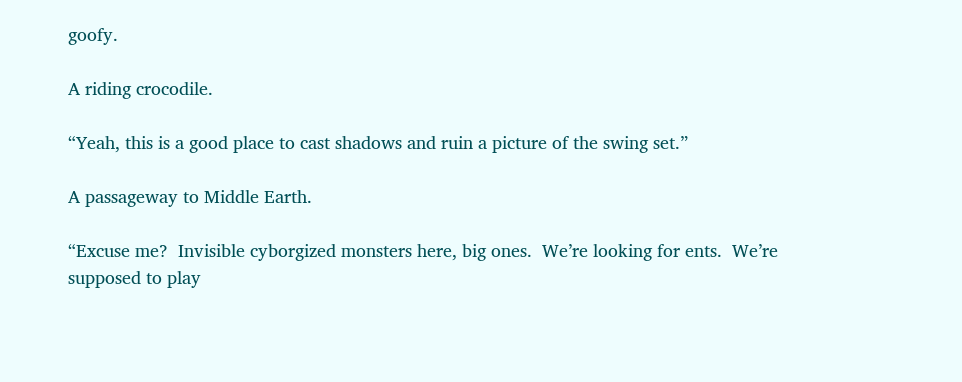goofy.

A riding crocodile.

“Yeah, this is a good place to cast shadows and ruin a picture of the swing set.”

A passageway to Middle Earth.

“Excuse me?  Invisible cyborgized monsters here, big ones.  We’re looking for ents.  We’re supposed to play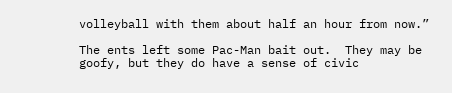volleyball with them about half an hour from now.”

The ents left some Pac-Man bait out.  They may be goofy, but they do have a sense of civic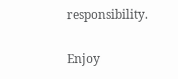responsibility.

Enjoy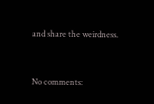and share the weirdness.


No comments: